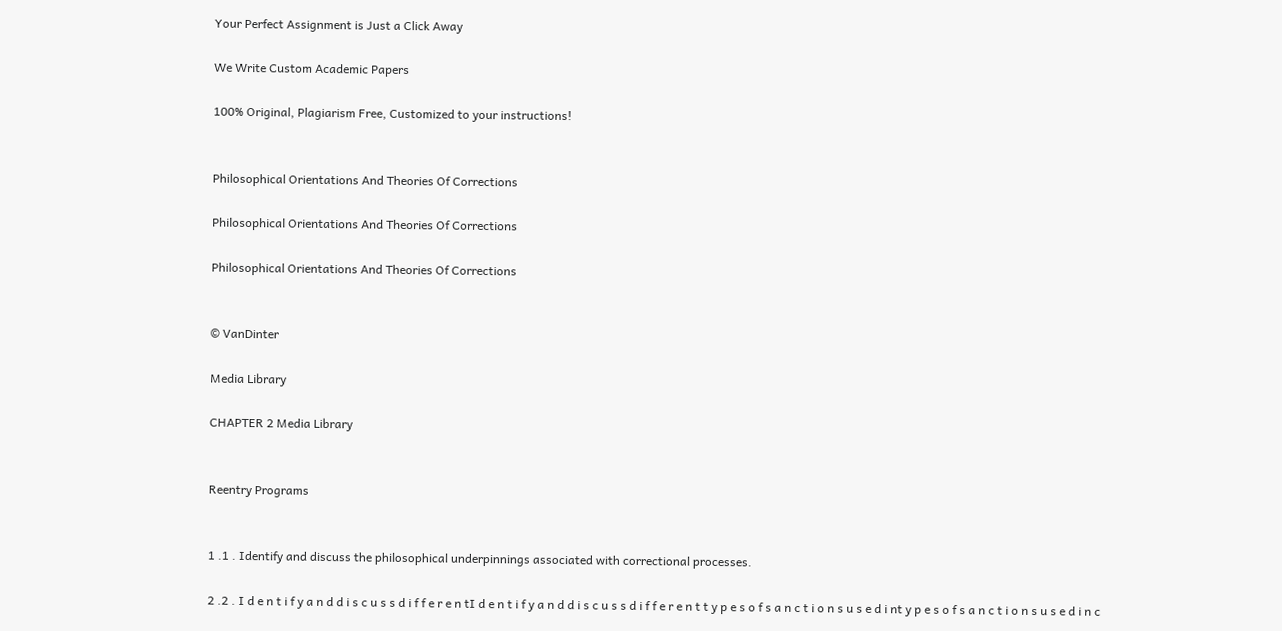Your Perfect Assignment is Just a Click Away

We Write Custom Academic Papers

100% Original, Plagiarism Free, Customized to your instructions!


Philosophical Orientations And Theories Of Corrections

Philosophical Orientations And Theories Of Corrections

Philosophical Orientations And Theories Of Corrections


© VanDinter

Media Library

CHAPTER 2 Media Library


Reentry Programs


1 .1 . Identify and discuss the philosophical underpinnings associated with correctional processes.

2 .2 . I d e n t i f y a n d d i s c u s s d i f f e r e n tI d e n t i f y a n d d i s c u s s d i f f e r e n t t y p e s o f s a n c t i o n s u s e d i nt y p e s o f s a n c t i o n s u s e d i n c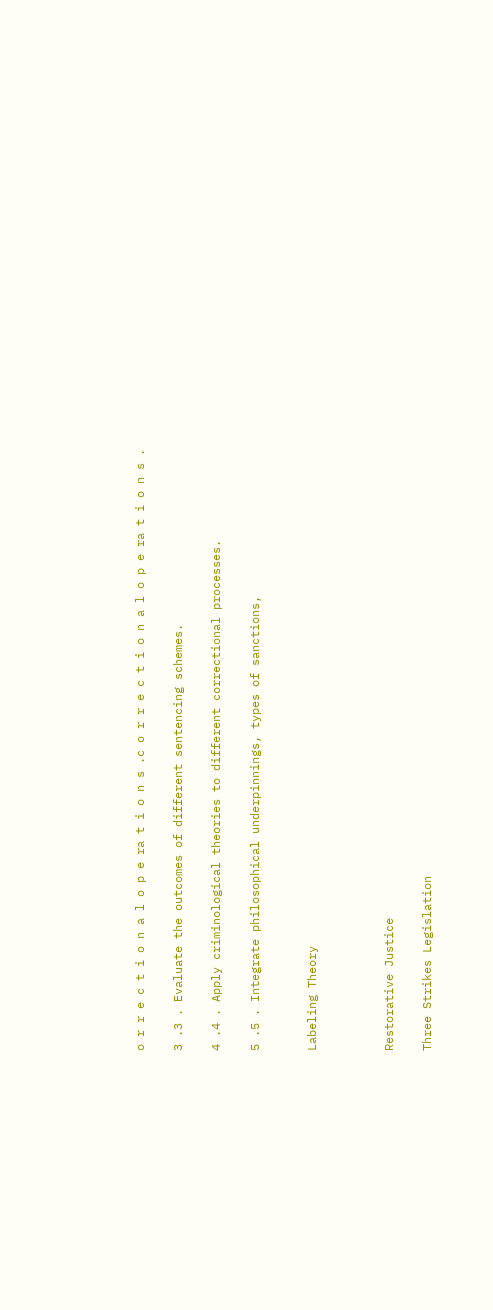o r r e c t i o n a l o p e ra t i o n s .c o r r e c t i o n a l o p e ra t i o n s .

3 .3 . Evaluate the outcomes of different sentencing schemes.

4 .4 . Apply criminological theories to different correctional processes.

5 .5 . Integrate philosophical underpinnings, types of sanctions,


Labeling Theory



Restorative Justice

Three Strikes Legislation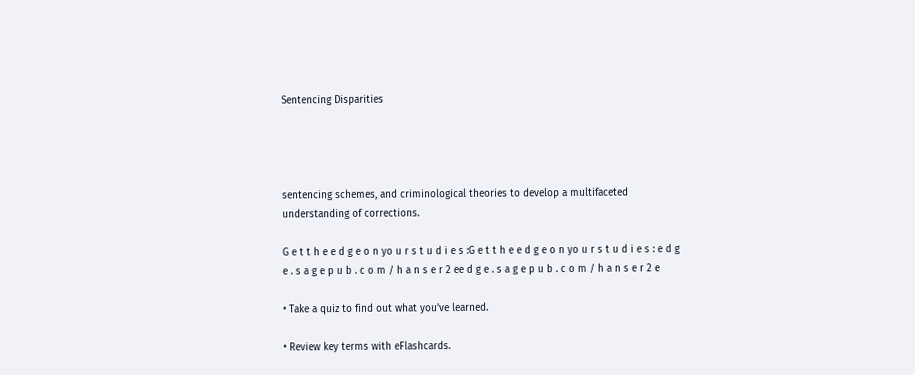Sentencing Disparities




sentencing schemes, and criminological theories to develop a multifaceted understanding of corrections.

G e t t h e e d g e o n yo u r s t u d i e s :G e t t h e e d g e o n yo u r s t u d i e s : e d g e . s a g e p u b . c o m / h a n s e r 2 ee d g e . s a g e p u b . c o m / h a n s e r 2 e

• Take a quiz to find out what you’ve learned.

• Review key terms with eFlashcards.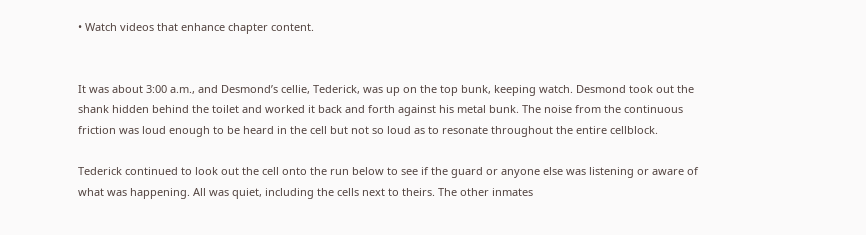• Watch videos that enhance chapter content.


It was about 3:00 a.m., and Desmond’s cellie, Tederick, was up on the top bunk, keeping watch. Desmond took out the shank hidden behind the toilet and worked it back and forth against his metal bunk. The noise from the continuous friction was loud enough to be heard in the cell but not so loud as to resonate throughout the entire cellblock.

Tederick continued to look out the cell onto the run below to see if the guard or anyone else was listening or aware of what was happening. All was quiet, including the cells next to theirs. The other inmates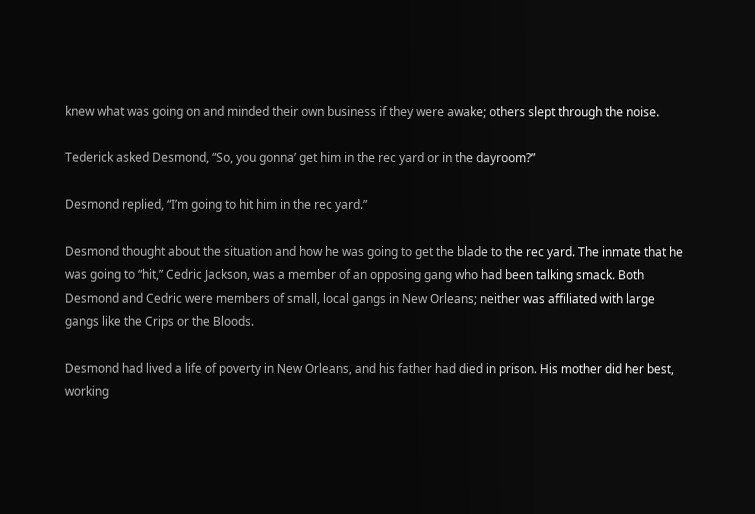knew what was going on and minded their own business if they were awake; others slept through the noise.

Tederick asked Desmond, “So, you gonna’ get him in the rec yard or in the dayroom?”

Desmond replied, “I’m going to hit him in the rec yard.”

Desmond thought about the situation and how he was going to get the blade to the rec yard. The inmate that he was going to “hit,” Cedric Jackson, was a member of an opposing gang who had been talking smack. Both Desmond and Cedric were members of small, local gangs in New Orleans; neither was affiliated with large gangs like the Crips or the Bloods.

Desmond had lived a life of poverty in New Orleans, and his father had died in prison. His mother did her best, working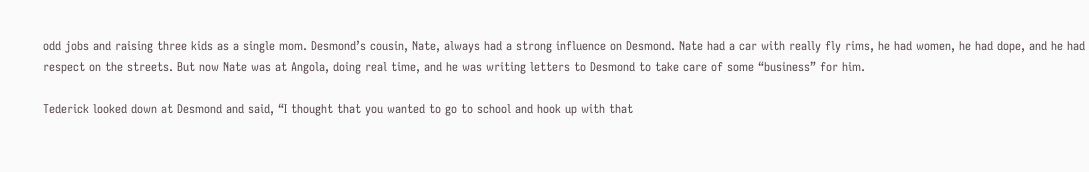odd jobs and raising three kids as a single mom. Desmond’s cousin, Nate, always had a strong influence on Desmond. Nate had a car with really fly rims, he had women, he had dope, and he had respect on the streets. But now Nate was at Angola, doing real time, and he was writing letters to Desmond to take care of some “business” for him.

Tederick looked down at Desmond and said, “I thought that you wanted to go to school and hook up with that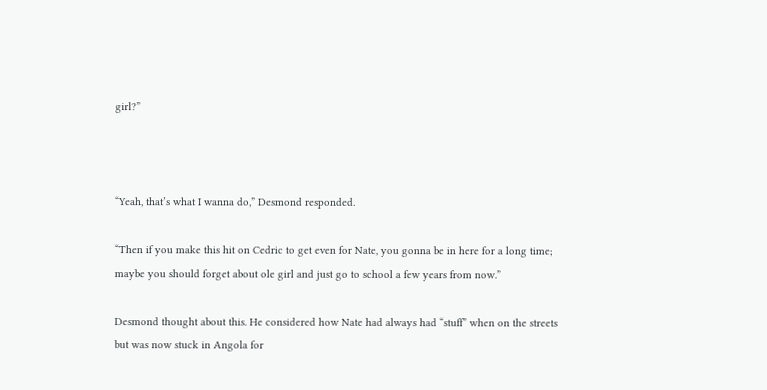girl?”



“Yeah, that’s what I wanna do,” Desmond responded.

“Then if you make this hit on Cedric to get even for Nate, you gonna be in here for a long time; maybe you should forget about ole girl and just go to school a few years from now.”

Desmond thought about this. He considered how Nate had always had “stuff” when on the streets but was now stuck in Angola for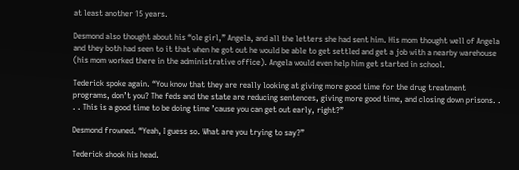at least another 15 years.

Desmond also thought about his “ole girl,” Angela, and all the letters she had sent him. His mom thought well of Angela and they both had seen to it that when he got out he would be able to get settled and get a job with a nearby warehouse (his mom worked there in the administrative office). Angela would even help him get started in school.

Tederick spoke again. “You know that they are really looking at giving more good time for the drug treatment programs, don’t you? The feds and the state are reducing sentences, giving more good time, and closing down prisons. . . . This is a good time to be doing time ’cause you can get out early, right?”

Desmond frowned. “Yeah, I guess so. What are you trying to say?”

Tederick shook his head.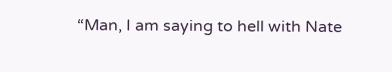“Man, I am saying to hell with Nate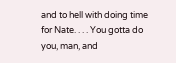and to hell with doing time for Nate. . . . You gotta do you, man, and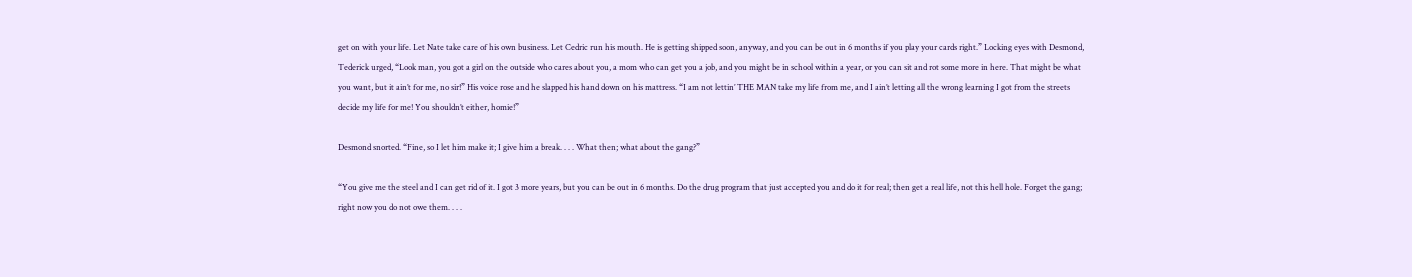get on with your life. Let Nate take care of his own business. Let Cedric run his mouth. He is getting shipped soon, anyway, and you can be out in 6 months if you play your cards right.” Locking eyes with Desmond, Tederick urged, “Look man, you got a girl on the outside who cares about you, a mom who can get you a job, and you might be in school within a year, or you can sit and rot some more in here. That might be what you want, but it ain’t for me, no sir!” His voice rose and he slapped his hand down on his mattress. “I am not lettin’ THE MAN take my life from me, and I ain’t letting all the wrong learning I got from the streets decide my life for me! You shouldn’t either, homie!”

Desmond snorted. “Fine, so I let him make it; I give him a break. . . . What then; what about the gang?”

“You give me the steel and I can get rid of it. I got 3 more years, but you can be out in 6 months. Do the drug program that just accepted you and do it for real; then get a real life, not this hell hole. Forget the gang; right now you do not owe them. . . .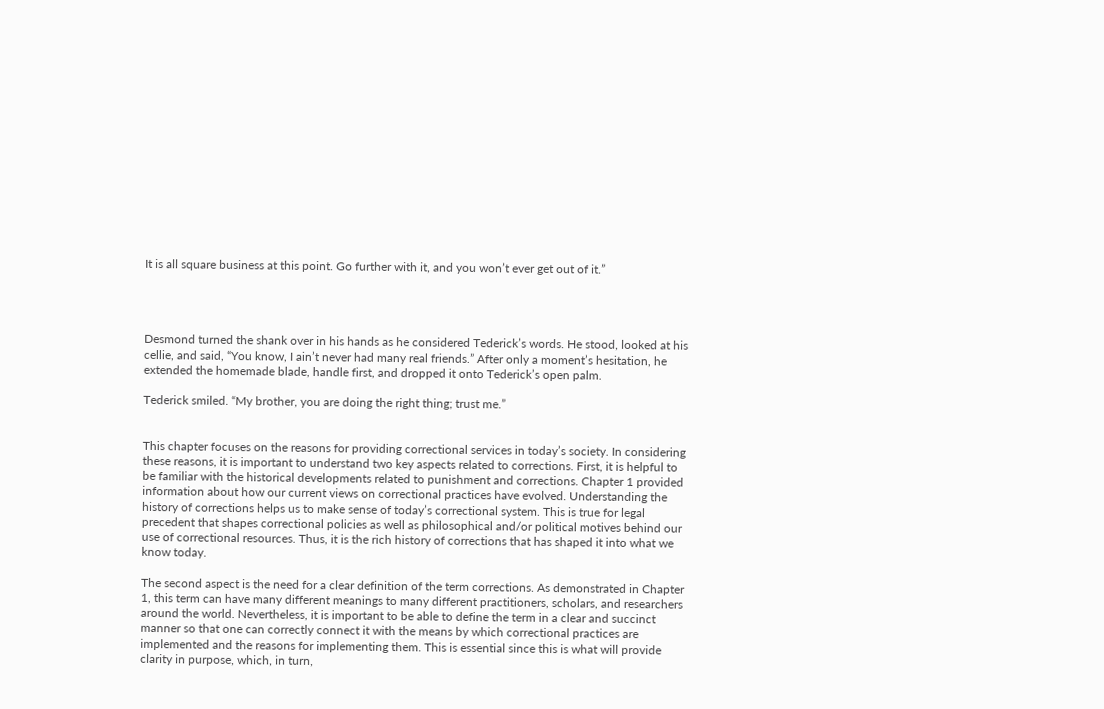It is all square business at this point. Go further with it, and you won’t ever get out of it.”




Desmond turned the shank over in his hands as he considered Tederick’s words. He stood, looked at his cellie, and said, “You know, I ain’t never had many real friends.” After only a moment’s hesitation, he extended the homemade blade, handle first, and dropped it onto Tederick’s open palm.

Tederick smiled. “My brother, you are doing the right thing; trust me.”


This chapter focuses on the reasons for providing correctional services in today’s society. In considering these reasons, it is important to understand two key aspects related to corrections. First, it is helpful to be familiar with the historical developments related to punishment and corrections. Chapter 1 provided information about how our current views on correctional practices have evolved. Understanding the history of corrections helps us to make sense of today’s correctional system. This is true for legal precedent that shapes correctional policies as well as philosophical and/or political motives behind our use of correctional resources. Thus, it is the rich history of corrections that has shaped it into what we know today.

The second aspect is the need for a clear definition of the term corrections. As demonstrated in Chapter 1, this term can have many different meanings to many different practitioners, scholars, and researchers around the world. Nevertheless, it is important to be able to define the term in a clear and succinct manner so that one can correctly connect it with the means by which correctional practices are implemented and the reasons for implementing them. This is essential since this is what will provide clarity in purpose, which, in turn,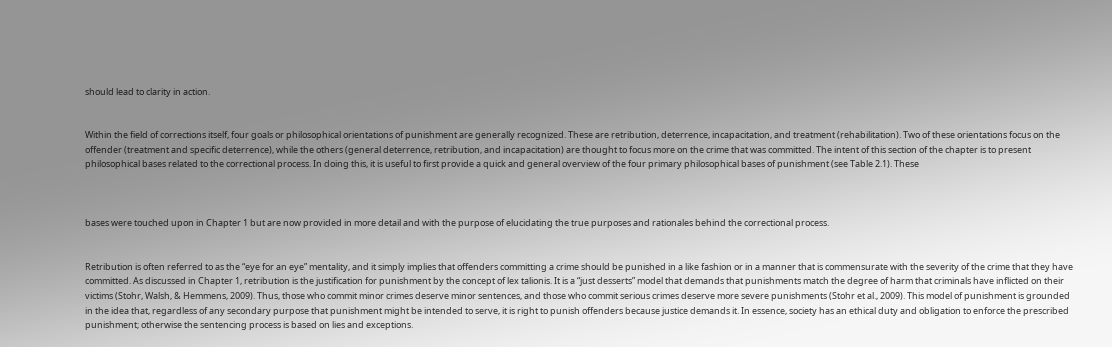should lead to clarity in action.


Within the field of corrections itself, four goals or philosophical orientations of punishment are generally recognized. These are retribution, deterrence, incapacitation, and treatment (rehabilitation). Two of these orientations focus on the offender (treatment and specific deterrence), while the others (general deterrence, retribution, and incapacitation) are thought to focus more on the crime that was committed. The intent of this section of the chapter is to present philosophical bases related to the correctional process. In doing this, it is useful to first provide a quick and general overview of the four primary philosophical bases of punishment (see Table 2.1). These



bases were touched upon in Chapter 1 but are now provided in more detail and with the purpose of elucidating the true purposes and rationales behind the correctional process.


Retribution is often referred to as the “eye for an eye” mentality, and it simply implies that offenders committing a crime should be punished in a like fashion or in a manner that is commensurate with the severity of the crime that they have committed. As discussed in Chapter 1, retribution is the justification for punishment by the concept of lex talionis. It is a “just desserts” model that demands that punishments match the degree of harm that criminals have inflicted on their victims (Stohr, Walsh, & Hemmens, 2009). Thus, those who commit minor crimes deserve minor sentences, and those who commit serious crimes deserve more severe punishments (Stohr et al., 2009). This model of punishment is grounded in the idea that, regardless of any secondary purpose that punishment might be intended to serve, it is right to punish offenders because justice demands it. In essence, society has an ethical duty and obligation to enforce the prescribed punishment; otherwise the sentencing process is based on lies and exceptions.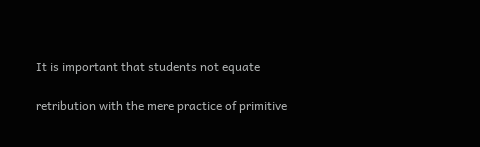It is important that students not equate

retribution with the mere practice of primitive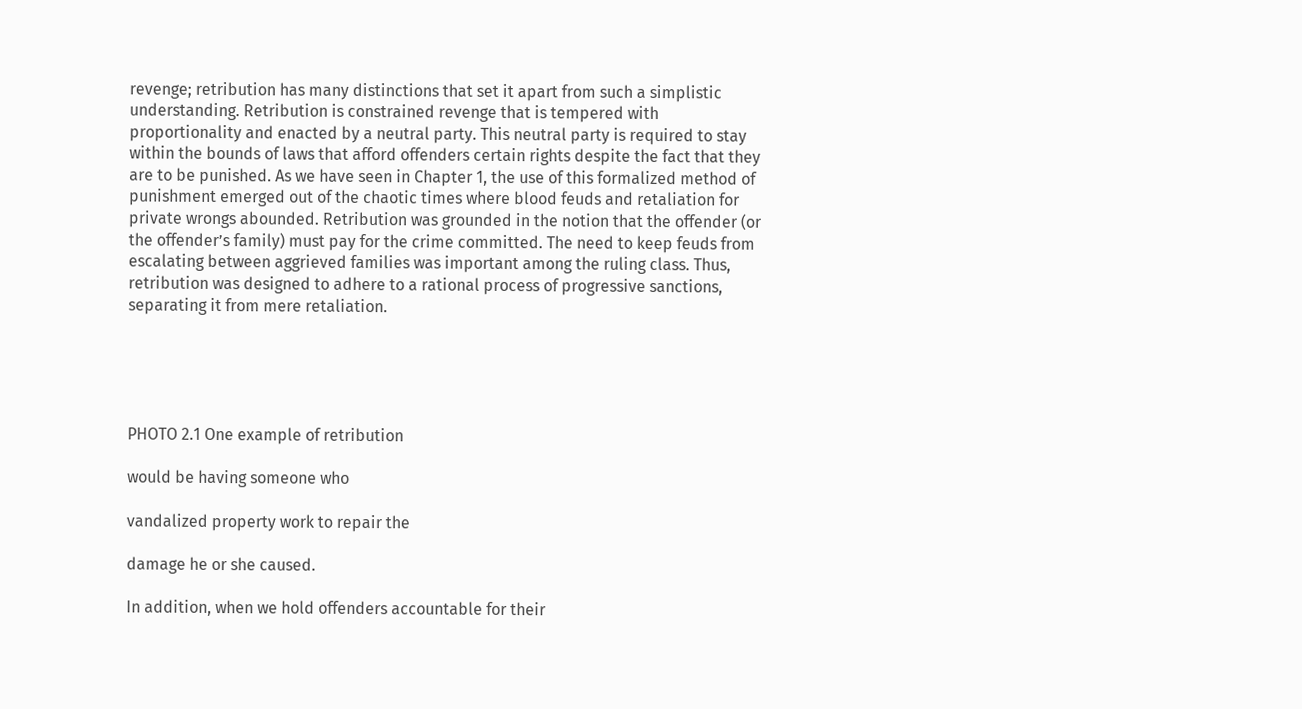revenge; retribution has many distinctions that set it apart from such a simplistic understanding. Retribution is constrained revenge that is tempered with proportionality and enacted by a neutral party. This neutral party is required to stay within the bounds of laws that afford offenders certain rights despite the fact that they are to be punished. As we have seen in Chapter 1, the use of this formalized method of punishment emerged out of the chaotic times where blood feuds and retaliation for private wrongs abounded. Retribution was grounded in the notion that the offender (or the offender’s family) must pay for the crime committed. The need to keep feuds from escalating between aggrieved families was important among the ruling class. Thus, retribution was designed to adhere to a rational process of progressive sanctions, separating it from mere retaliation.





PHOTO 2.1 One example of retribution

would be having someone who

vandalized property work to repair the

damage he or she caused.

In addition, when we hold offenders accountable for their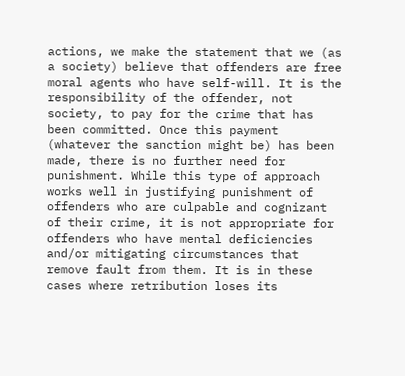actions, we make the statement that we (as a society) believe that offenders are free moral agents who have self-will. It is the responsibility of the offender, not society, to pay for the crime that has been committed. Once this payment (whatever the sanction might be) has been made, there is no further need for punishment. While this type of approach works well in justifying punishment of offenders who are culpable and cognizant of their crime, it is not appropriate for offenders who have mental deficiencies and/or mitigating circumstances that remove fault from them. It is in these cases where retribution loses its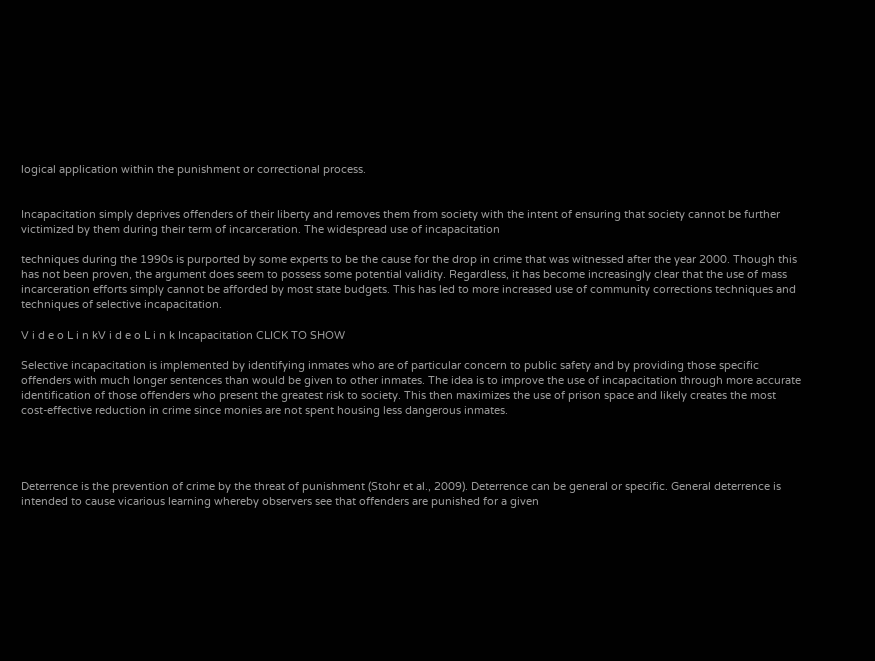logical application within the punishment or correctional process.


Incapacitation simply deprives offenders of their liberty and removes them from society with the intent of ensuring that society cannot be further victimized by them during their term of incarceration. The widespread use of incapacitation

techniques during the 1990s is purported by some experts to be the cause for the drop in crime that was witnessed after the year 2000. Though this has not been proven, the argument does seem to possess some potential validity. Regardless, it has become increasingly clear that the use of mass incarceration efforts simply cannot be afforded by most state budgets. This has led to more increased use of community corrections techniques and techniques of selective incapacitation.

V i d e o L i n kV i d e o L i n k Incapacitation CLICK TO SHOW

Selective incapacitation is implemented by identifying inmates who are of particular concern to public safety and by providing those specific offenders with much longer sentences than would be given to other inmates. The idea is to improve the use of incapacitation through more accurate identification of those offenders who present the greatest risk to society. This then maximizes the use of prison space and likely creates the most cost-effective reduction in crime since monies are not spent housing less dangerous inmates.




Deterrence is the prevention of crime by the threat of punishment (Stohr et al., 2009). Deterrence can be general or specific. General deterrence is intended to cause vicarious learning whereby observers see that offenders are punished for a given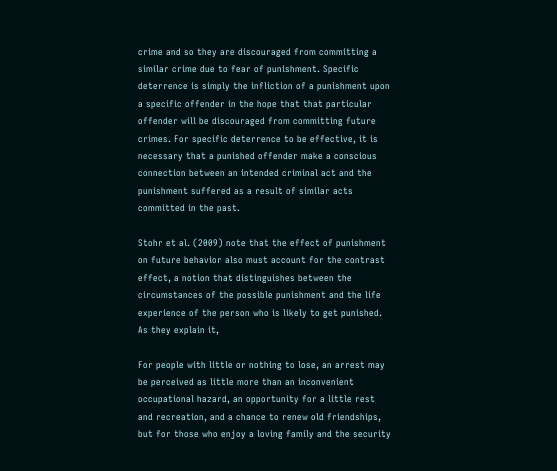crime and so they are discouraged from committing a similar crime due to fear of punishment. Specific deterrence is simply the infliction of a punishment upon a specific offender in the hope that that particular offender will be discouraged from committing future crimes. For specific deterrence to be effective, it is necessary that a punished offender make a conscious connection between an intended criminal act and the punishment suffered as a result of similar acts committed in the past.

Stohr et al. (2009) note that the effect of punishment on future behavior also must account for the contrast effect, a notion that distinguishes between the circumstances of the possible punishment and the life experience of the person who is likely to get punished. As they explain it,

For people with little or nothing to lose, an arrest may be perceived as little more than an inconvenient occupational hazard, an opportunity for a little rest and recreation, and a chance to renew old friendships, but for those who enjoy a loving family and the security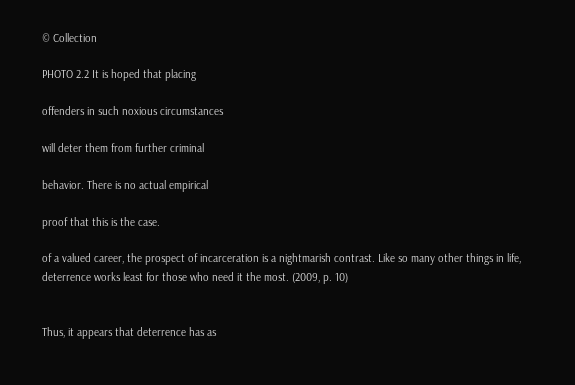© Collection

PHOTO 2.2 It is hoped that placing

offenders in such noxious circumstances

will deter them from further criminal

behavior. There is no actual empirical

proof that this is the case.

of a valued career, the prospect of incarceration is a nightmarish contrast. Like so many other things in life, deterrence works least for those who need it the most. (2009, p. 10)


Thus, it appears that deterrence has as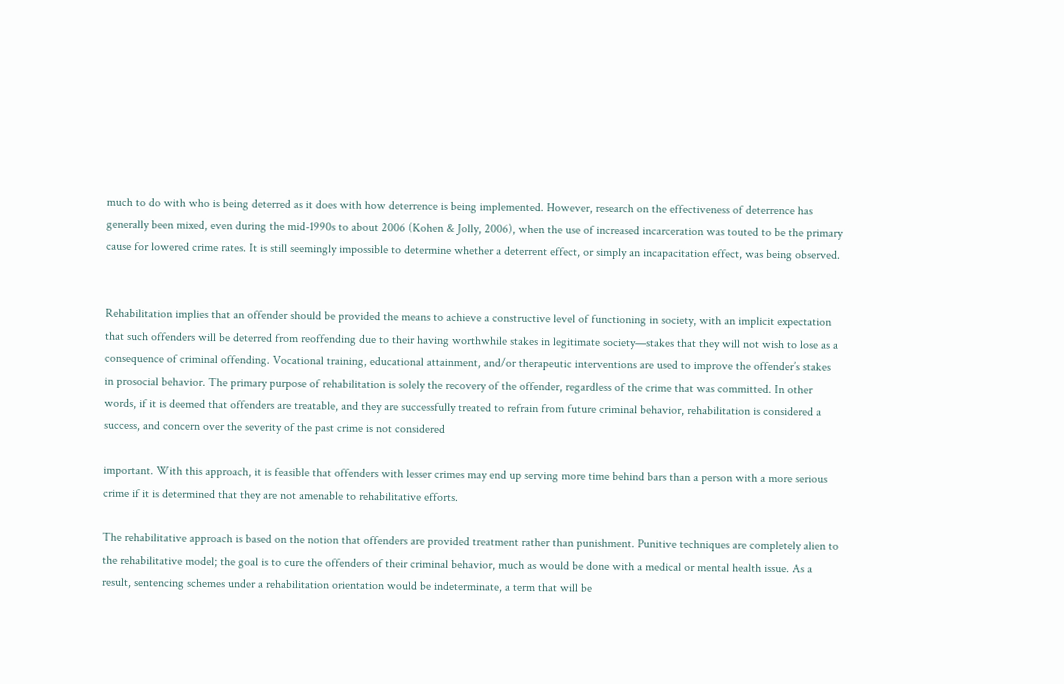much to do with who is being deterred as it does with how deterrence is being implemented. However, research on the effectiveness of deterrence has generally been mixed, even during the mid-1990s to about 2006 (Kohen & Jolly, 2006), when the use of increased incarceration was touted to be the primary cause for lowered crime rates. It is still seemingly impossible to determine whether a deterrent effect, or simply an incapacitation effect, was being observed.


Rehabilitation implies that an offender should be provided the means to achieve a constructive level of functioning in society, with an implicit expectation that such offenders will be deterred from reoffending due to their having worthwhile stakes in legitimate society—stakes that they will not wish to lose as a consequence of criminal offending. Vocational training, educational attainment, and/or therapeutic interventions are used to improve the offender’s stakes in prosocial behavior. The primary purpose of rehabilitation is solely the recovery of the offender, regardless of the crime that was committed. In other words, if it is deemed that offenders are treatable, and they are successfully treated to refrain from future criminal behavior, rehabilitation is considered a success, and concern over the severity of the past crime is not considered

important. With this approach, it is feasible that offenders with lesser crimes may end up serving more time behind bars than a person with a more serious crime if it is determined that they are not amenable to rehabilitative efforts.

The rehabilitative approach is based on the notion that offenders are provided treatment rather than punishment. Punitive techniques are completely alien to the rehabilitative model; the goal is to cure the offenders of their criminal behavior, much as would be done with a medical or mental health issue. As a result, sentencing schemes under a rehabilitation orientation would be indeterminate, a term that will be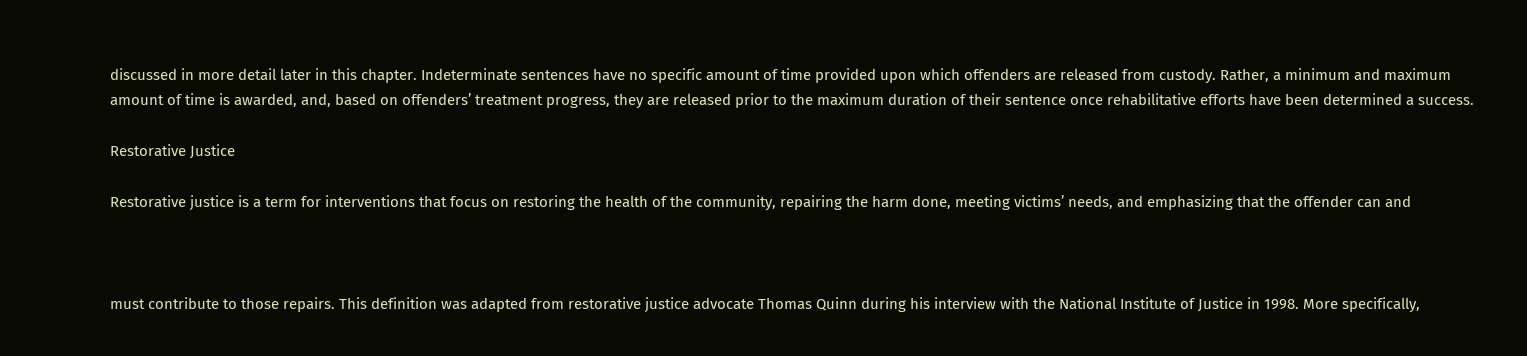discussed in more detail later in this chapter. Indeterminate sentences have no specific amount of time provided upon which offenders are released from custody. Rather, a minimum and maximum amount of time is awarded, and, based on offenders’ treatment progress, they are released prior to the maximum duration of their sentence once rehabilitative efforts have been determined a success.

Restorative Justice

Restorative justice is a term for interventions that focus on restoring the health of the community, repairing the harm done, meeting victims’ needs, and emphasizing that the offender can and



must contribute to those repairs. This definition was adapted from restorative justice advocate Thomas Quinn during his interview with the National Institute of Justice in 1998. More specifically,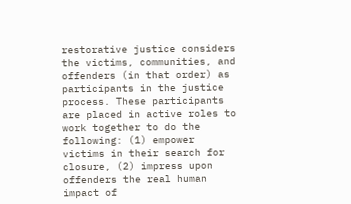restorative justice considers the victims, communities, and offenders (in that order) as participants in the justice process. These participants are placed in active roles to work together to do the following: (1) empower victims in their search for closure, (2) impress upon offenders the real human impact of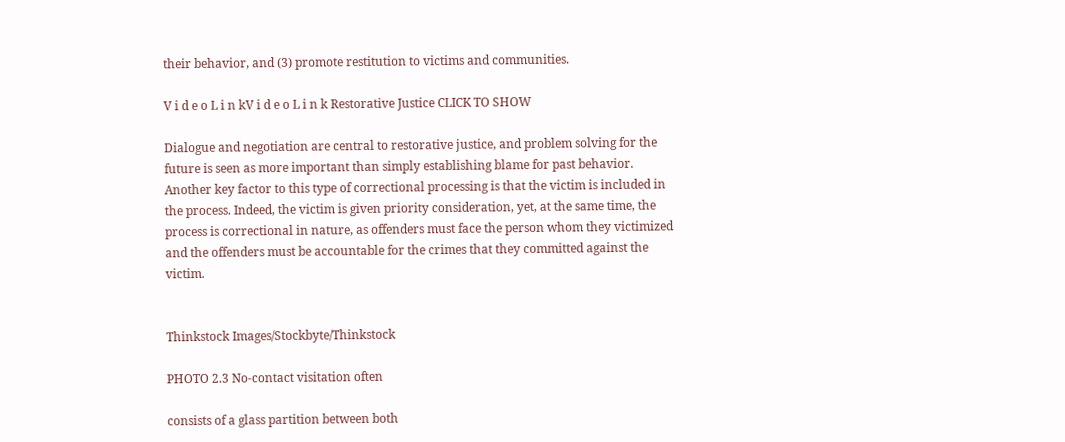their behavior, and (3) promote restitution to victims and communities.

V i d e o L i n kV i d e o L i n k Restorative Justice CLICK TO SHOW

Dialogue and negotiation are central to restorative justice, and problem solving for the future is seen as more important than simply establishing blame for past behavior. Another key factor to this type of correctional processing is that the victim is included in the process. Indeed, the victim is given priority consideration, yet, at the same time, the process is correctional in nature, as offenders must face the person whom they victimized and the offenders must be accountable for the crimes that they committed against the victim.


Thinkstock Images/Stockbyte/Thinkstock

PHOTO 2.3 No-contact visitation often

consists of a glass partition between both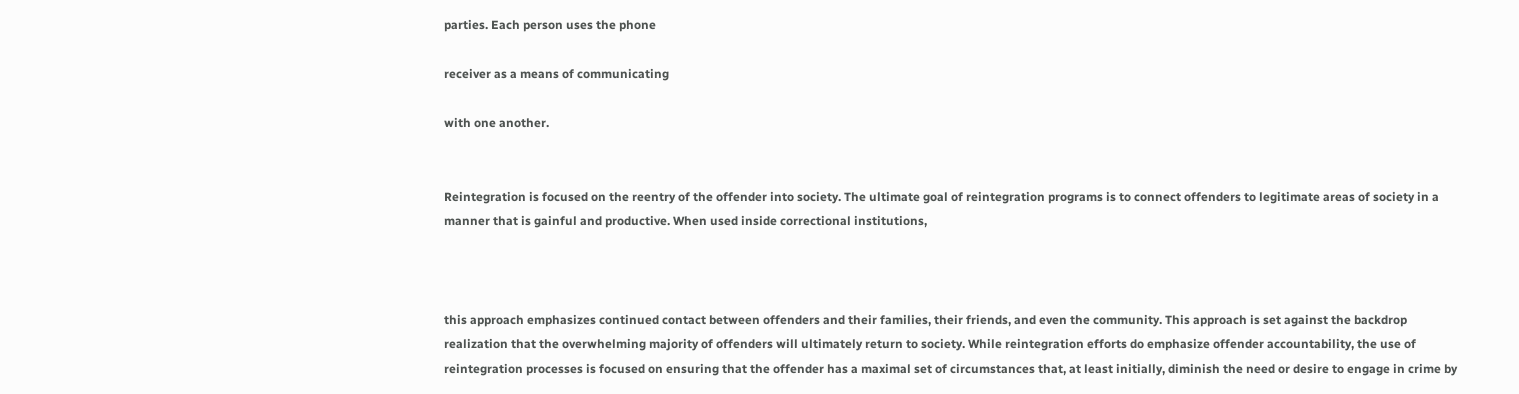parties. Each person uses the phone

receiver as a means of communicating

with one another.


Reintegration is focused on the reentry of the offender into society. The ultimate goal of reintegration programs is to connect offenders to legitimate areas of society in a manner that is gainful and productive. When used inside correctional institutions,



this approach emphasizes continued contact between offenders and their families, their friends, and even the community. This approach is set against the backdrop realization that the overwhelming majority of offenders will ultimately return to society. While reintegration efforts do emphasize offender accountability, the use of reintegration processes is focused on ensuring that the offender has a maximal set of circumstances that, at least initially, diminish the need or desire to engage in crime by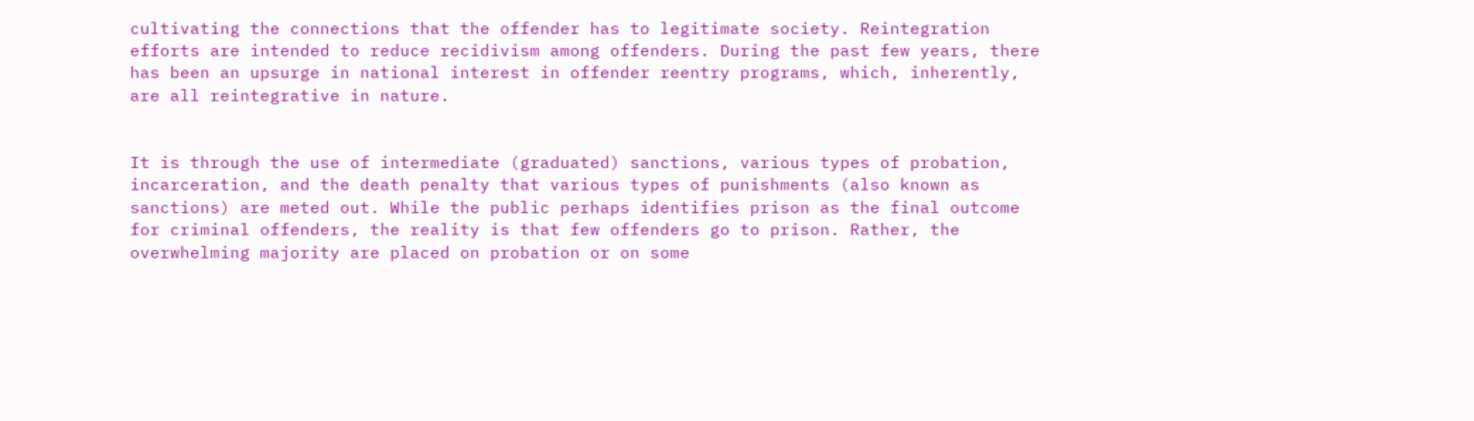cultivating the connections that the offender has to legitimate society. Reintegration efforts are intended to reduce recidivism among offenders. During the past few years, there has been an upsurge in national interest in offender reentry programs, which, inherently, are all reintegrative in nature.


It is through the use of intermediate (graduated) sanctions, various types of probation, incarceration, and the death penalty that various types of punishments (also known as sanctions) are meted out. While the public perhaps identifies prison as the final outcome for criminal offenders, the reality is that few offenders go to prison. Rather, the overwhelming majority are placed on probation or on some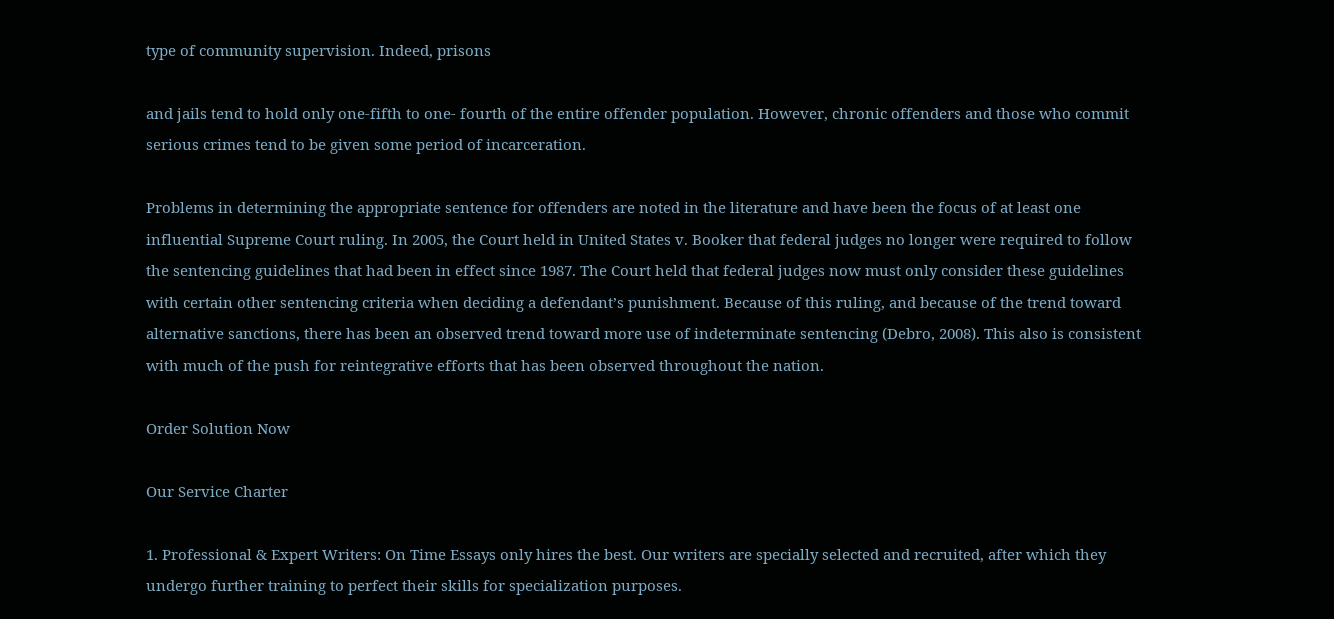type of community supervision. Indeed, prisons

and jails tend to hold only one-fifth to one- fourth of the entire offender population. However, chronic offenders and those who commit serious crimes tend to be given some period of incarceration.

Problems in determining the appropriate sentence for offenders are noted in the literature and have been the focus of at least one influential Supreme Court ruling. In 2005, the Court held in United States v. Booker that federal judges no longer were required to follow the sentencing guidelines that had been in effect since 1987. The Court held that federal judges now must only consider these guidelines with certain other sentencing criteria when deciding a defendant’s punishment. Because of this ruling, and because of the trend toward alternative sanctions, there has been an observed trend toward more use of indeterminate sentencing (Debro, 2008). This also is consistent with much of the push for reintegrative efforts that has been observed throughout the nation.

Order Solution Now

Our Service Charter

1. Professional & Expert Writers: On Time Essays only hires the best. Our writers are specially selected and recruited, after which they undergo further training to perfect their skills for specialization purposes.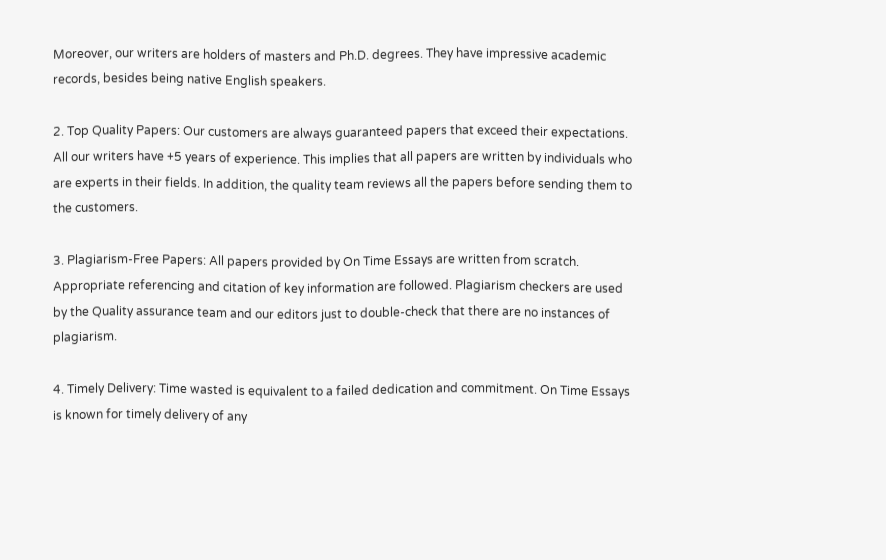Moreover, our writers are holders of masters and Ph.D. degrees. They have impressive academic records, besides being native English speakers.

2. Top Quality Papers: Our customers are always guaranteed papers that exceed their expectations. All our writers have +5 years of experience. This implies that all papers are written by individuals who are experts in their fields. In addition, the quality team reviews all the papers before sending them to the customers.

3. Plagiarism-Free Papers: All papers provided by On Time Essays are written from scratch. Appropriate referencing and citation of key information are followed. Plagiarism checkers are used by the Quality assurance team and our editors just to double-check that there are no instances of plagiarism.

4. Timely Delivery: Time wasted is equivalent to a failed dedication and commitment. On Time Essays is known for timely delivery of any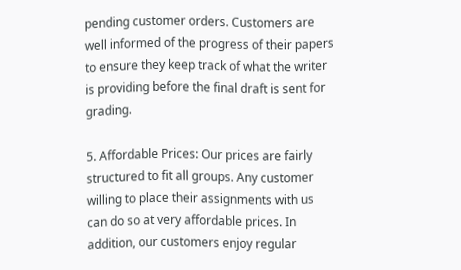pending customer orders. Customers are well informed of the progress of their papers to ensure they keep track of what the writer is providing before the final draft is sent for grading.

5. Affordable Prices: Our prices are fairly structured to fit all groups. Any customer willing to place their assignments with us can do so at very affordable prices. In addition, our customers enjoy regular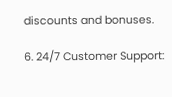discounts and bonuses.

6. 24/7 Customer Support: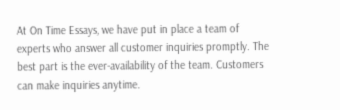At On Time Essays, we have put in place a team of experts who answer all customer inquiries promptly. The best part is the ever-availability of the team. Customers can make inquiries anytime.